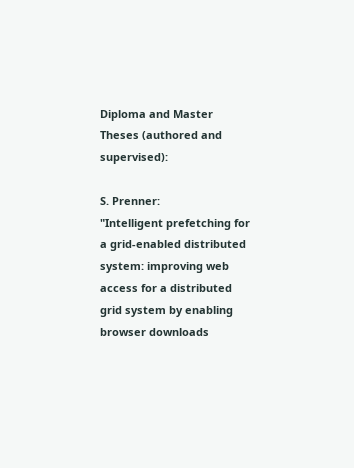Diploma and Master Theses (authored and supervised):

S. Prenner:
"Intelligent prefetching for a grid-enabled distributed system: improving web access for a distributed grid system by enabling browser downloads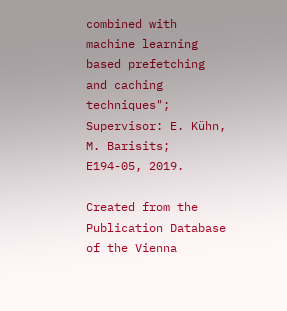combined with machine learning based prefetching and caching techniques";
Supervisor: E. Kühn, M. Barisits; E194-05, 2019.

Created from the Publication Database of the Vienna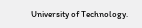University of Technology.